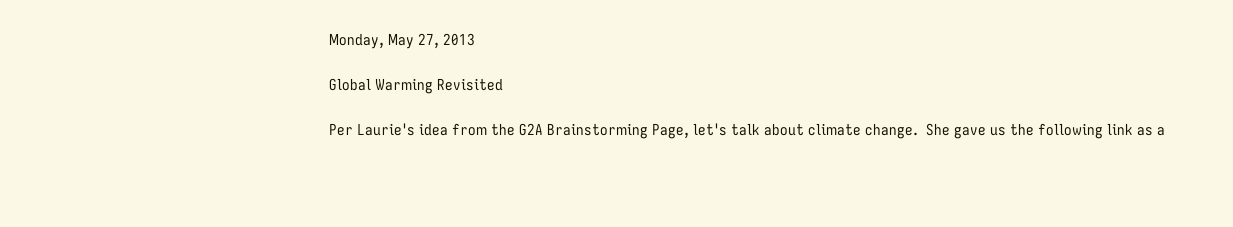Monday, May 27, 2013

Global Warming Revisited

Per Laurie's idea from the G2A Brainstorming Page, let's talk about climate change.  She gave us the following link as a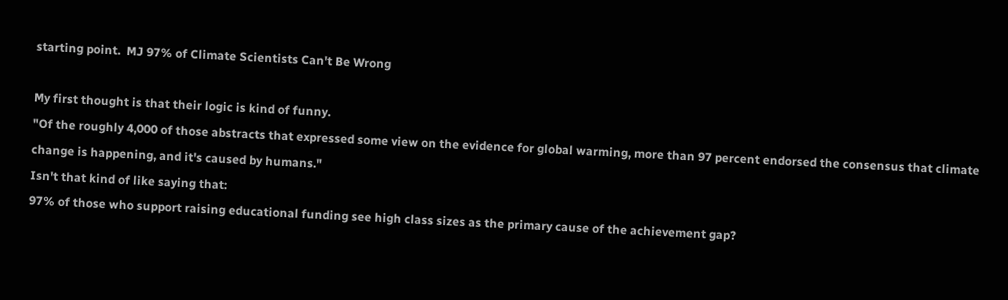starting point.  MJ 97% of Climate Scientists Can't Be Wrong

My first thought is that their logic is kind of funny.
"Of the roughly 4,000 of those abstracts that expressed some view on the evidence for global warming, more than 97 percent endorsed the consensus that climate change is happening, and it's caused by humans."
Isn't that kind of like saying that:
97% of those who support raising educational funding see high class sizes as the primary cause of the achievement gap?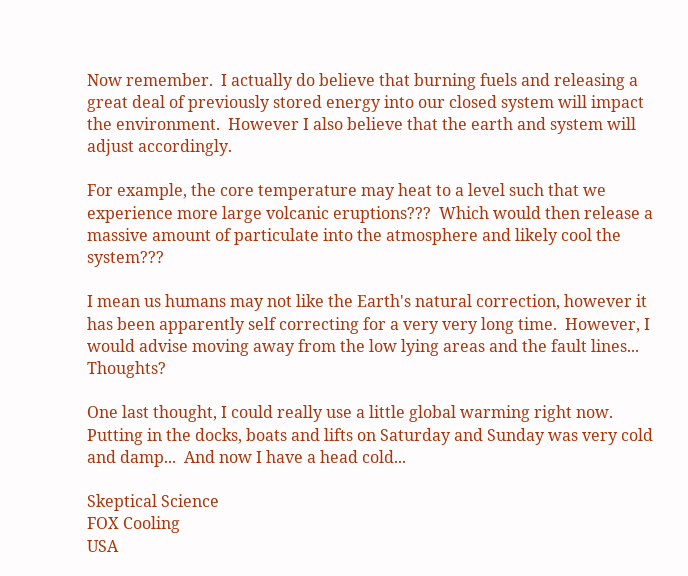Now remember.  I actually do believe that burning fuels and releasing a great deal of previously stored energy into our closed system will impact the environment.  However I also believe that the earth and system will adjust accordingly.

For example, the core temperature may heat to a level such that we experience more large volcanic eruptions???  Which would then release a massive amount of particulate into the atmosphere and likely cool the system???

I mean us humans may not like the Earth's natural correction, however it has been apparently self correcting for a very very long time.  However, I would advise moving away from the low lying areas and the fault lines...  Thoughts?

One last thought, I could really use a little global warming right now.  Putting in the docks, boats and lifts on Saturday and Sunday was very cold and damp...  And now I have a head cold...

Skeptical Science
FOX Cooling
USA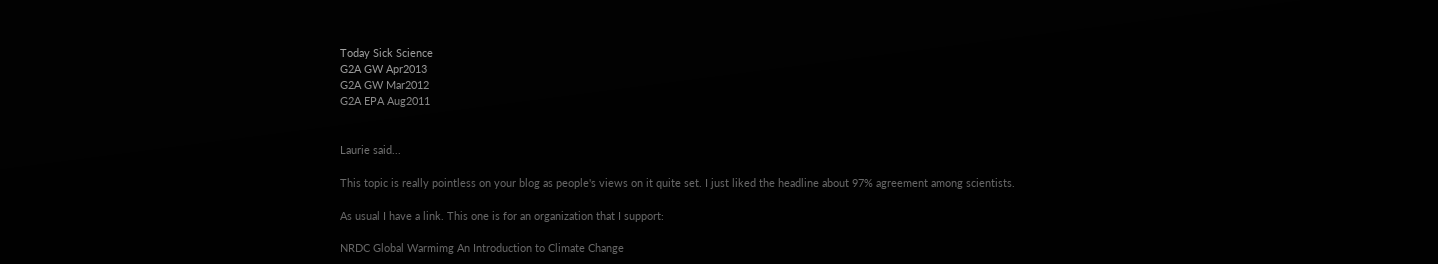Today Sick Science
G2A GW Apr2013
G2A GW Mar2012
G2A EPA Aug2011


Laurie said...

This topic is really pointless on your blog as people's views on it quite set. I just liked the headline about 97% agreement among scientists.

As usual I have a link. This one is for an organization that I support:

NRDC Global Warmimg An Introduction to Climate Change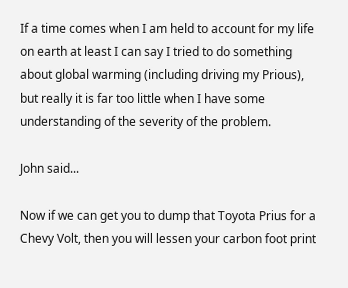If a time comes when I am held to account for my life on earth at least I can say I tried to do something about global warming (including driving my Prious), but really it is far too little when I have some understanding of the severity of the problem.

John said...

Now if we can get you to dump that Toyota Prius for a Chevy Volt, then you will lessen your carbon foot print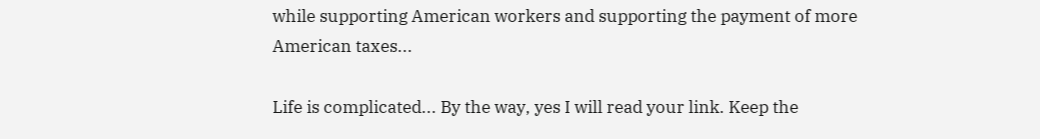while supporting American workers and supporting the payment of more American taxes...

Life is complicated... By the way, yes I will read your link. Keep the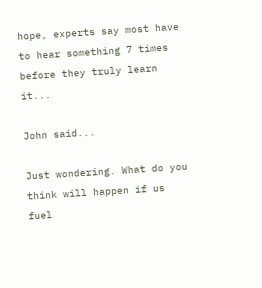hope, experts say most have to hear something 7 times before they truly learn it...

John said...

Just wondering. What do you think will happen if us fuel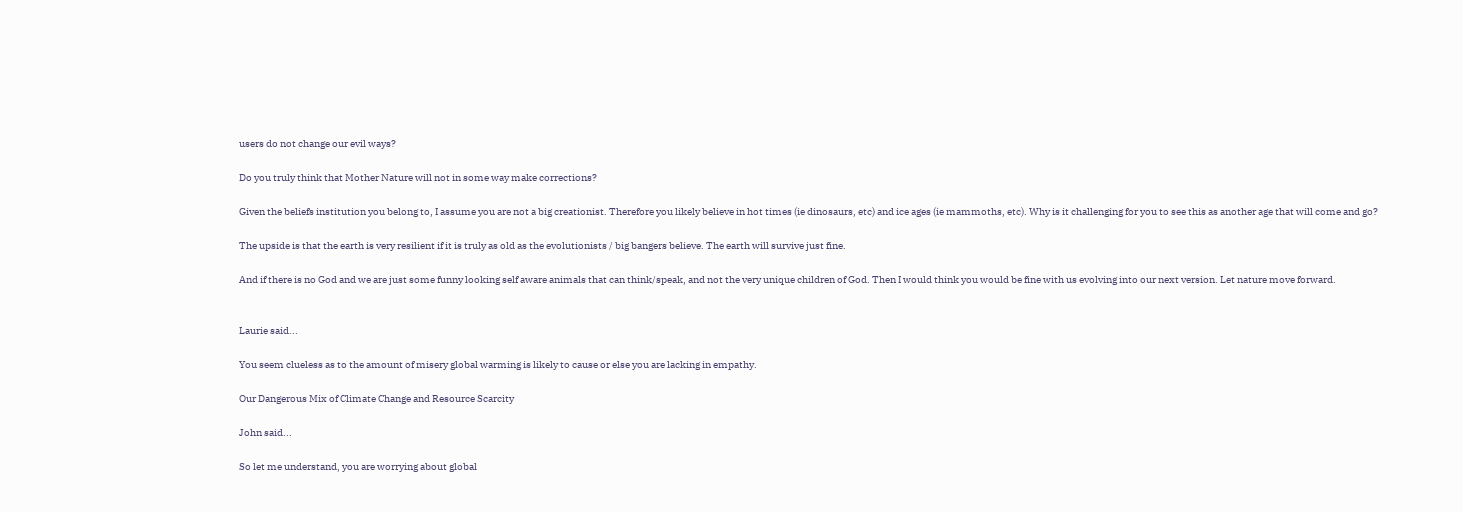users do not change our evil ways?

Do you truly think that Mother Nature will not in some way make corrections?

Given the beliefs institution you belong to, I assume you are not a big creationist. Therefore you likely believe in hot times (ie dinosaurs, etc) and ice ages (ie mammoths, etc). Why is it challenging for you to see this as another age that will come and go?

The upside is that the earth is very resilient if it is truly as old as the evolutionists / big bangers believe. The earth will survive just fine.

And if there is no God and we are just some funny looking self aware animals that can think/speak, and not the very unique children of God. Then I would think you would be fine with us evolving into our next version. Let nature move forward.


Laurie said...

You seem clueless as to the amount of misery global warming is likely to cause or else you are lacking in empathy.

Our Dangerous Mix of Climate Change and Resource Scarcity

John said...

So let me understand, you are worrying about global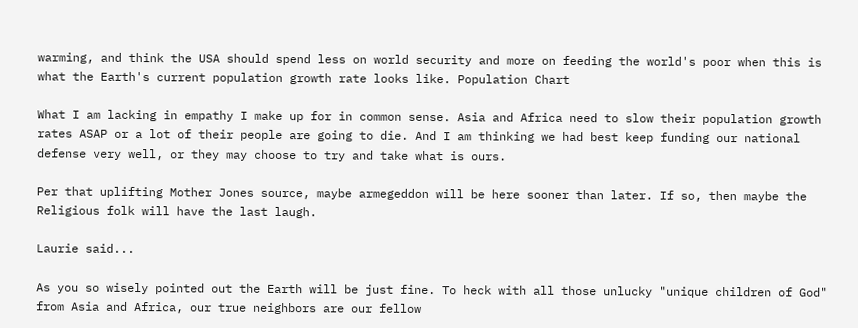warming, and think the USA should spend less on world security and more on feeding the world's poor when this is what the Earth's current population growth rate looks like. Population Chart

What I am lacking in empathy I make up for in common sense. Asia and Africa need to slow their population growth rates ASAP or a lot of their people are going to die. And I am thinking we had best keep funding our national defense very well, or they may choose to try and take what is ours.

Per that uplifting Mother Jones source, maybe armegeddon will be here sooner than later. If so, then maybe the Religious folk will have the last laugh.

Laurie said...

As you so wisely pointed out the Earth will be just fine. To heck with all those unlucky "unique children of God" from Asia and Africa, our true neighbors are our fellow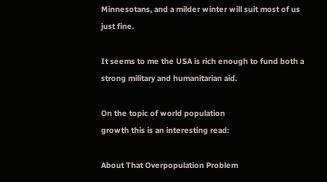Minnesotans, and a milder winter will suit most of us just fine.

It seems to me the USA is rich enough to fund both a strong military and humanitarian aid.

On the topic of world population
growth this is an interesting read:

About That Overpopulation Problem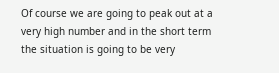Of course we are going to peak out at a very high number and in the short term the situation is going to be very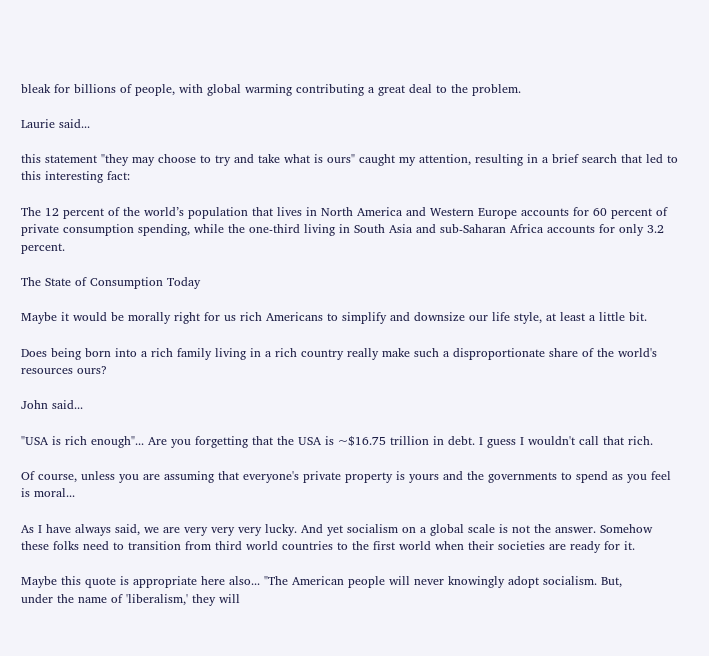bleak for billions of people, with global warming contributing a great deal to the problem.

Laurie said...

this statement "they may choose to try and take what is ours" caught my attention, resulting in a brief search that led to this interesting fact:

The 12 percent of the world’s population that lives in North America and Western Europe accounts for 60 percent of private consumption spending, while the one-third living in South Asia and sub-Saharan Africa accounts for only 3.2 percent.

The State of Consumption Today

Maybe it would be morally right for us rich Americans to simplify and downsize our life style, at least a little bit.

Does being born into a rich family living in a rich country really make such a disproportionate share of the world's resources ours?

John said...

"USA is rich enough"... Are you forgetting that the USA is ~$16.75 trillion in debt. I guess I wouldn't call that rich.

Of course, unless you are assuming that everyone's private property is yours and the governments to spend as you feel is moral...

As I have always said, we are very very very lucky. And yet socialism on a global scale is not the answer. Somehow these folks need to transition from third world countries to the first world when their societies are ready for it.

Maybe this quote is appropriate here also... "The American people will never knowingly adopt socialism. But,
under the name of 'liberalism,' they will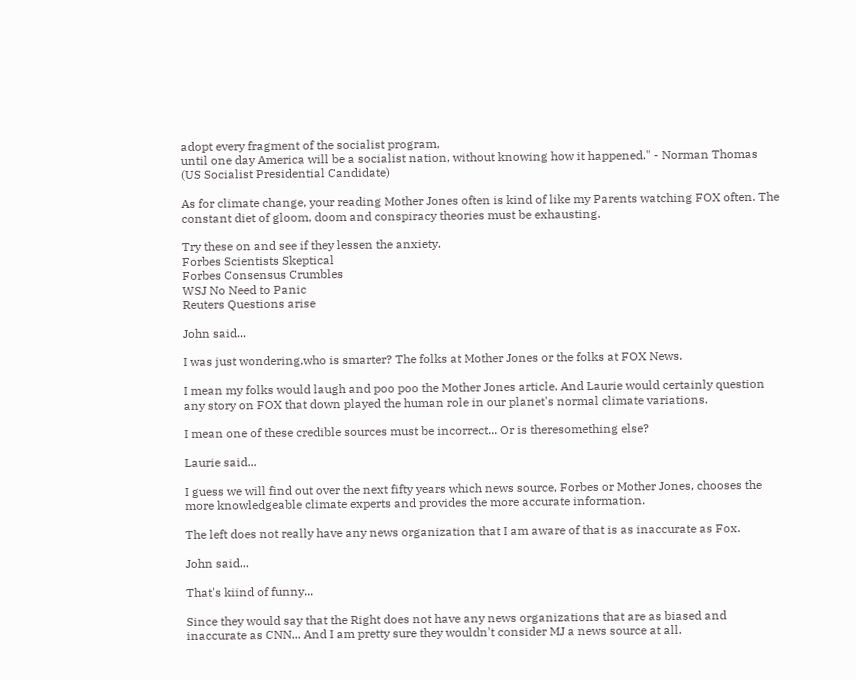adopt every fragment of the socialist program,
until one day America will be a socialist nation, without knowing how it happened." - Norman Thomas (US Socialist Presidential Candidate)

As for climate change, your reading Mother Jones often is kind of like my Parents watching FOX often. The constant diet of gloom, doom and conspiracy theories must be exhausting.

Try these on and see if they lessen the anxiety.
Forbes Scientists Skeptical
Forbes Consensus Crumbles
WSJ No Need to Panic
Reuters Questions arise

John said...

I was just wondering,who is smarter? The folks at Mother Jones or the folks at FOX News.

I mean my folks would laugh and poo poo the Mother Jones article. And Laurie would certainly question any story on FOX that down played the human role in our planet's normal climate variations.

I mean one of these credible sources must be incorrect... Or is theresomething else?

Laurie said...

I guess we will find out over the next fifty years which news source, Forbes or Mother Jones, chooses the more knowledgeable climate experts and provides the more accurate information.

The left does not really have any news organization that I am aware of that is as inaccurate as Fox.

John said...

That's kiind of funny...

Since they would say that the Right does not have any news organizations that are as biased and inaccurate as CNN... And I am pretty sure they wouldn't consider MJ a news source at all.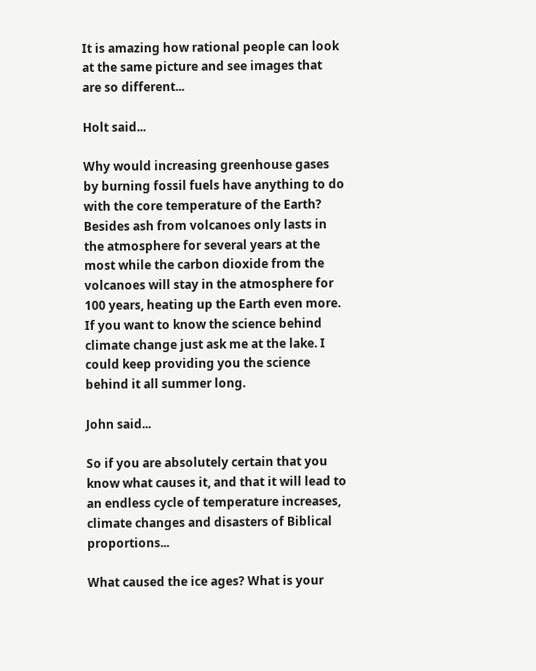It is amazing how rational people can look at the same picture and see images that are so different...

Holt said...

Why would increasing greenhouse gases by burning fossil fuels have anything to do with the core temperature of the Earth? Besides ash from volcanoes only lasts in the atmosphere for several years at the most while the carbon dioxide from the volcanoes will stay in the atmosphere for 100 years, heating up the Earth even more. If you want to know the science behind climate change just ask me at the lake. I could keep providing you the science behind it all summer long.

John said...

So if you are absolutely certain that you know what causes it, and that it will lead to an endless cycle of temperature increases, climate changes and disasters of Biblical proportions...

What caused the ice ages? What is your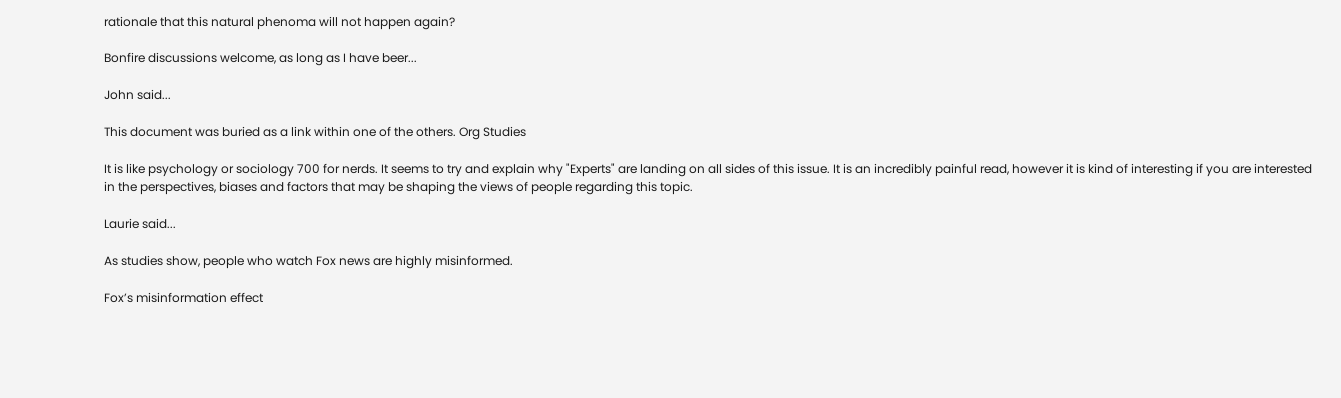rationale that this natural phenoma will not happen again?

Bonfire discussions welcome, as long as I have beer...

John said...

This document was buried as a link within one of the others. Org Studies

It is like psychology or sociology 700 for nerds. It seems to try and explain why "Experts" are landing on all sides of this issue. It is an incredibly painful read, however it is kind of interesting if you are interested in the perspectives, biases and factors that may be shaping the views of people regarding this topic.

Laurie said...

As studies show, people who watch Fox news are highly misinformed.

Fox’s misinformation effect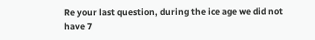Re your last question, during the ice age we did not have 7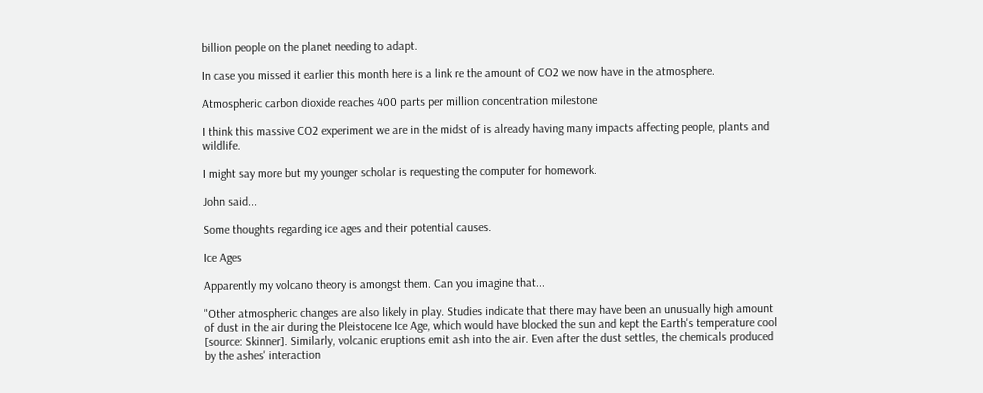billion people on the planet needing to adapt.

In case you missed it earlier this month here is a link re the amount of CO2 we now have in the atmosphere.

Atmospheric carbon dioxide reaches 400 parts per million concentration milestone

I think this massive CO2 experiment we are in the midst of is already having many impacts affecting people, plants and wildlife.

I might say more but my younger scholar is requesting the computer for homework.

John said...

Some thoughts regarding ice ages and their potential causes.

Ice Ages

Apparently my volcano theory is amongst them. Can you imagine that...

"Other atmospheric changes are also likely in play. Studies indicate that there may have been an unusually high amount of dust in the air during the Pleistocene Ice Age, which would have blocked the sun and kept the Earth's temperature cool [source: Skinner]. Similarly, volcanic eruptions emit ash into the air. Even after the dust settles, the chemicals produced by the ashes' interaction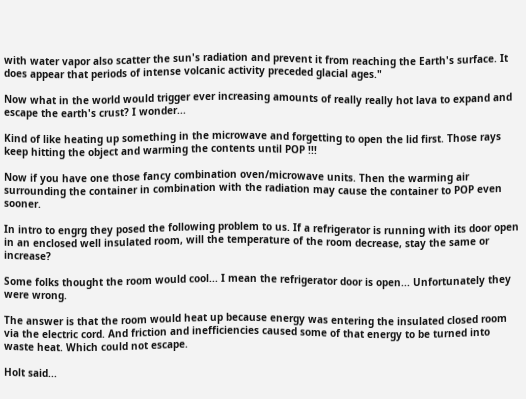with water vapor also scatter the sun's radiation and prevent it from reaching the Earth's surface. It does appear that periods of intense volcanic activity preceded glacial ages."

Now what in the world would trigger ever increasing amounts of really really hot lava to expand and escape the earth's crust? I wonder...

Kind of like heating up something in the microwave and forgetting to open the lid first. Those rays keep hitting the object and warming the contents until POP !!!

Now if you have one those fancy combination oven/microwave units. Then the warming air surrounding the container in combination with the radiation may cause the container to POP even sooner.

In intro to engrg they posed the following problem to us. If a refrigerator is running with its door open in an enclosed well insulated room, will the temperature of the room decrease, stay the same or increase?

Some folks thought the room would cool... I mean the refrigerator door is open... Unfortunately they were wrong.

The answer is that the room would heat up because energy was entering the insulated closed room via the electric cord. And friction and inefficiencies caused some of that energy to be turned into waste heat. Which could not escape.

Holt said...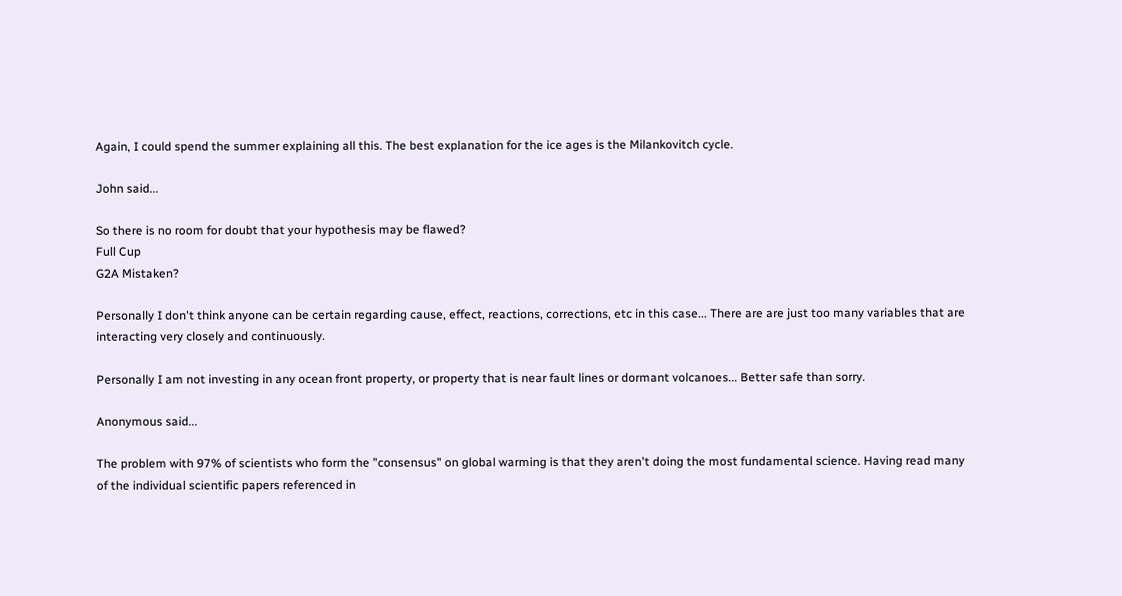Again, I could spend the summer explaining all this. The best explanation for the ice ages is the Milankovitch cycle.

John said...

So there is no room for doubt that your hypothesis may be flawed?
Full Cup
G2A Mistaken?

Personally I don't think anyone can be certain regarding cause, effect, reactions, corrections, etc in this case... There are are just too many variables that are interacting very closely and continuously.

Personally I am not investing in any ocean front property, or property that is near fault lines or dormant volcanoes... Better safe than sorry.

Anonymous said...

The problem with 97% of scientists who form the "consensus" on global warming is that they aren't doing the most fundamental science. Having read many of the individual scientific papers referenced in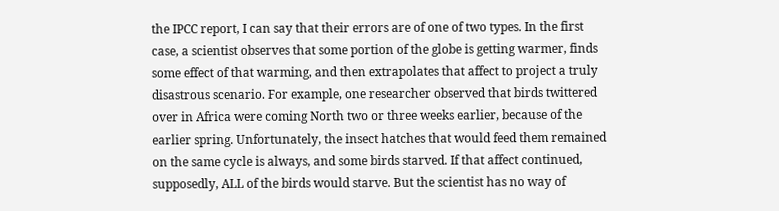the IPCC report, I can say that their errors are of one of two types. In the first case, a scientist observes that some portion of the globe is getting warmer, finds some effect of that warming, and then extrapolates that affect to project a truly disastrous scenario. For example, one researcher observed that birds twittered over in Africa were coming North two or three weeks earlier, because of the earlier spring. Unfortunately, the insect hatches that would feed them remained on the same cycle is always, and some birds starved. If that affect continued, supposedly, ALL of the birds would starve. But the scientist has no way of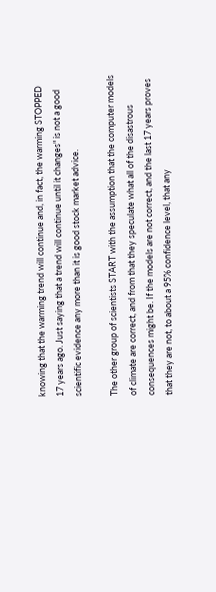knowing that the warming trend will continue and, in fact, the warming STOPPED 17 years ago. Just saying that a trend will continue until it changes" is not a good scientific evidence any more than it is good stock market advice.

The other group of scientists START with the assumption that the computer models of climate are correct, and from that they speculate what all of the disastrous consequences might be. If the models are not correct, and the last 17 years proves that they are not, to about a 95% confidence level, that any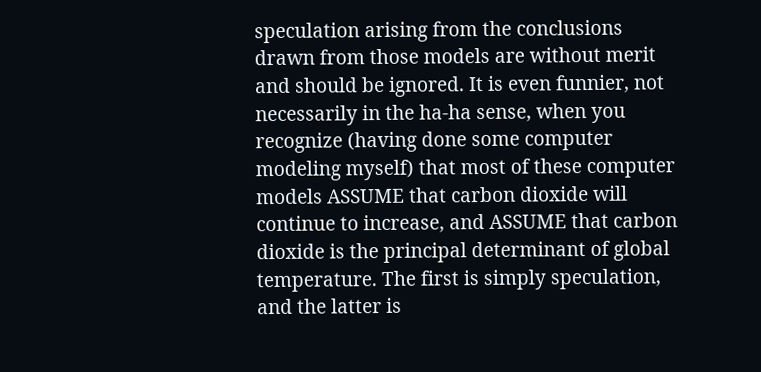speculation arising from the conclusions drawn from those models are without merit and should be ignored. It is even funnier, not necessarily in the ha-ha sense, when you recognize (having done some computer modeling myself) that most of these computer models ASSUME that carbon dioxide will continue to increase, and ASSUME that carbon dioxide is the principal determinant of global temperature. The first is simply speculation, and the latter is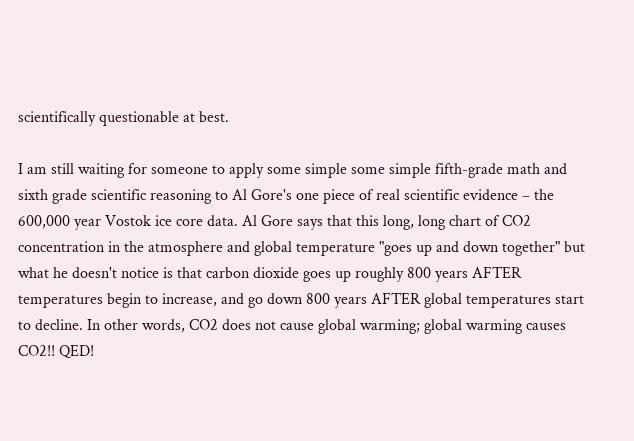scientifically questionable at best.

I am still waiting for someone to apply some simple some simple fifth-grade math and sixth grade scientific reasoning to Al Gore's one piece of real scientific evidence – the 600,000 year Vostok ice core data. Al Gore says that this long, long chart of CO2 concentration in the atmosphere and global temperature "goes up and down together" but what he doesn't notice is that carbon dioxide goes up roughly 800 years AFTER temperatures begin to increase, and go down 800 years AFTER global temperatures start to decline. In other words, CO2 does not cause global warming; global warming causes CO2!! QED!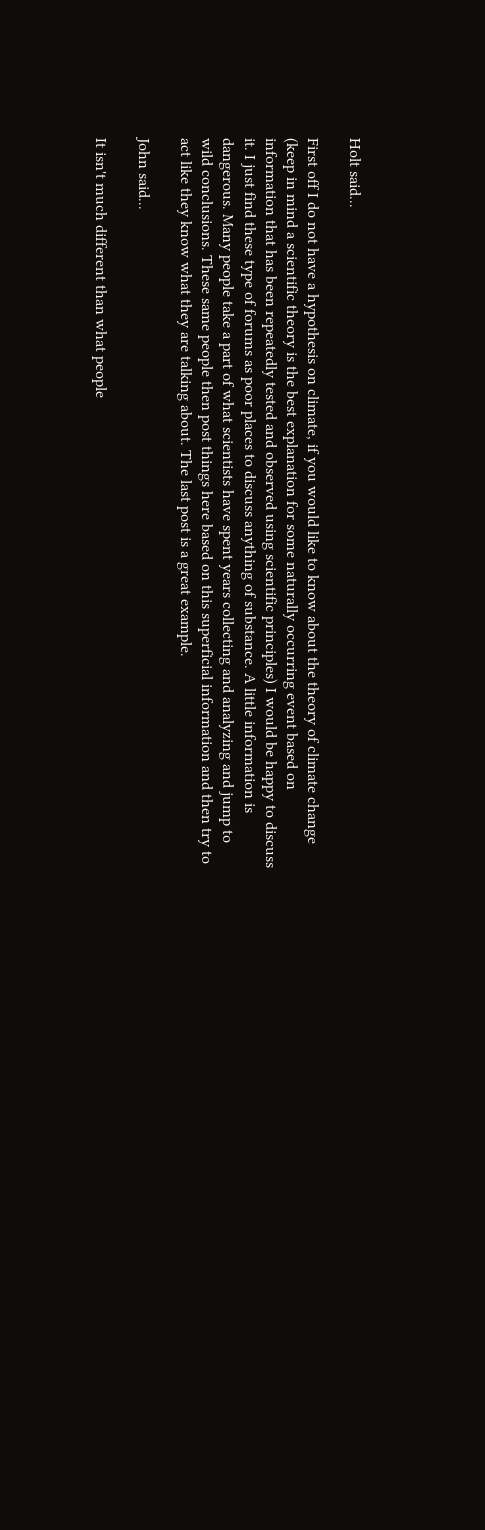Holt said...

First off I do not have a hypothesis on climate, if you would like to know about the theory of climate change (keep in mind a scientific theory is the best explanation for some naturally occurring event based on information that has been repeatedly tested and observed using scientific principles) I would be happy to discuss it. I just find these type of forums as poor places to discuss anything of substance. A little information is dangerous. Many people take a part of what scientists have spent years collecting and analyzing and jump to wild conclusions. These same people then post things here based on this superficial information and then try to act like they know what they are talking about. The last post is a great example.

John said...

It isn't much different than what people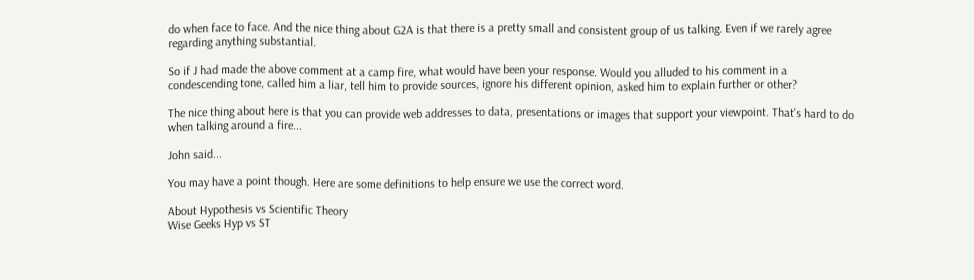do when face to face. And the nice thing about G2A is that there is a pretty small and consistent group of us talking. Even if we rarely agree regarding anything substantial.

So if J had made the above comment at a camp fire, what would have been your response. Would you alluded to his comment in a condescending tone, called him a liar, tell him to provide sources, ignore his different opinion, asked him to explain further or other?

The nice thing about here is that you can provide web addresses to data, presentations or images that support your viewpoint. That's hard to do when talking around a fire...

John said...

You may have a point though. Here are some definitions to help ensure we use the correct word.

About Hypothesis vs Scientific Theory
Wise Geeks Hyp vs ST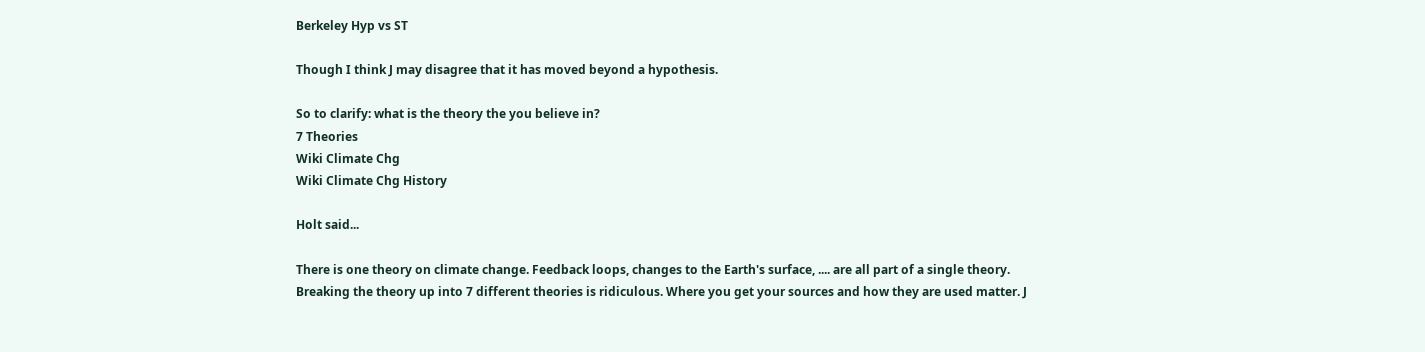Berkeley Hyp vs ST

Though I think J may disagree that it has moved beyond a hypothesis.

So to clarify: what is the theory the you believe in?
7 Theories
Wiki Climate Chg
Wiki Climate Chg History

Holt said...

There is one theory on climate change. Feedback loops, changes to the Earth's surface, .... are all part of a single theory. Breaking the theory up into 7 different theories is ridiculous. Where you get your sources and how they are used matter. J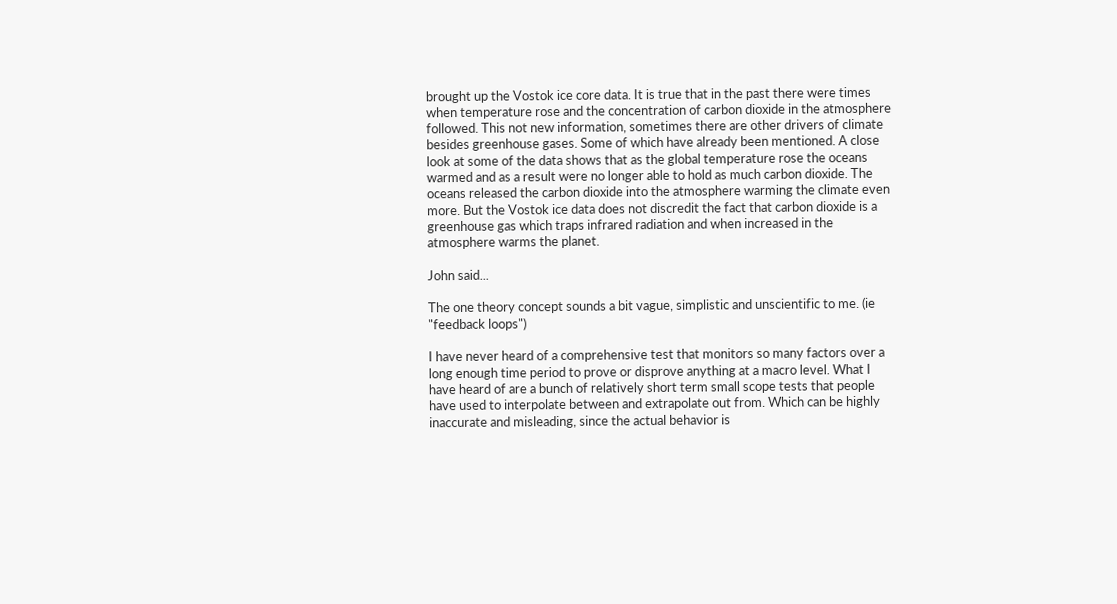brought up the Vostok ice core data. It is true that in the past there were times when temperature rose and the concentration of carbon dioxide in the atmosphere followed. This not new information, sometimes there are other drivers of climate besides greenhouse gases. Some of which have already been mentioned. A close look at some of the data shows that as the global temperature rose the oceans warmed and as a result were no longer able to hold as much carbon dioxide. The oceans released the carbon dioxide into the atmosphere warming the climate even more. But the Vostok ice data does not discredit the fact that carbon dioxide is a greenhouse gas which traps infrared radiation and when increased in the atmosphere warms the planet.

John said...

The one theory concept sounds a bit vague, simplistic and unscientific to me. (ie "feedback loops")

I have never heard of a comprehensive test that monitors so many factors over a long enough time period to prove or disprove anything at a macro level. What I have heard of are a bunch of relatively short term small scope tests that people have used to interpolate between and extrapolate out from. Which can be highly inaccurate and misleading, since the actual behavior is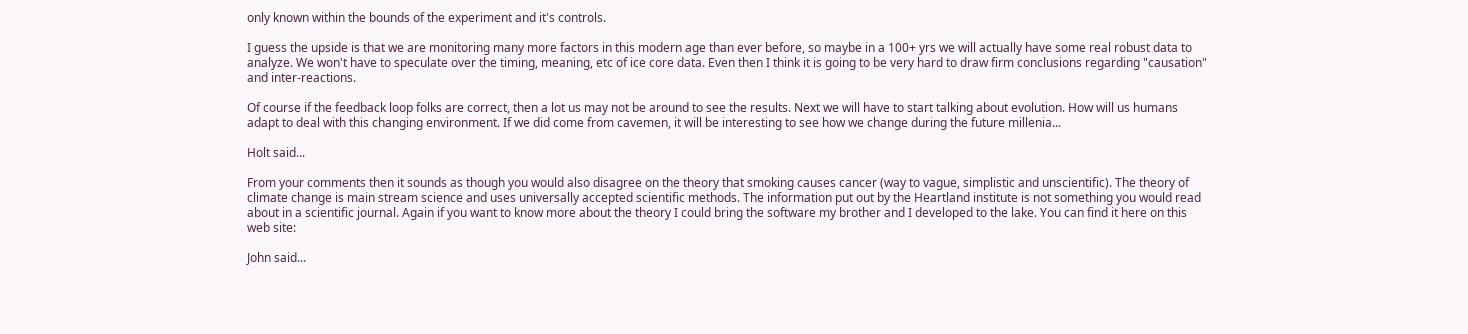only known within the bounds of the experiment and it's controls.

I guess the upside is that we are monitoring many more factors in this modern age than ever before, so maybe in a 100+ yrs we will actually have some real robust data to analyze. We won't have to speculate over the timing, meaning, etc of ice core data. Even then I think it is going to be very hard to draw firm conclusions regarding "causation" and inter-reactions.

Of course if the feedback loop folks are correct, then a lot us may not be around to see the results. Next we will have to start talking about evolution. How will us humans adapt to deal with this changing environment. If we did come from cavemen, it will be interesting to see how we change during the future millenia...

Holt said...

From your comments then it sounds as though you would also disagree on the theory that smoking causes cancer (way to vague, simplistic and unscientific). The theory of climate change is main stream science and uses universally accepted scientific methods. The information put out by the Heartland institute is not something you would read about in a scientific journal. Again if you want to know more about the theory I could bring the software my brother and I developed to the lake. You can find it here on this web site:

John said...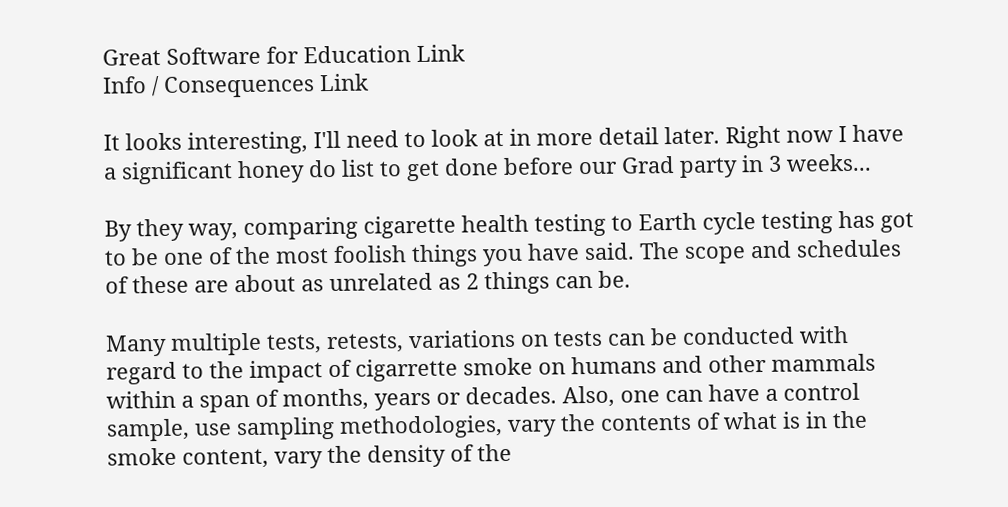Great Software for Education Link
Info / Consequences Link

It looks interesting, I'll need to look at in more detail later. Right now I have a significant honey do list to get done before our Grad party in 3 weeks...

By they way, comparing cigarette health testing to Earth cycle testing has got to be one of the most foolish things you have said. The scope and schedules of these are about as unrelated as 2 things can be.

Many multiple tests, retests, variations on tests can be conducted with regard to the impact of cigarrette smoke on humans and other mammals within a span of months, years or decades. Also, one can have a control sample, use sampling methodologies, vary the contents of what is in the smoke content, vary the density of the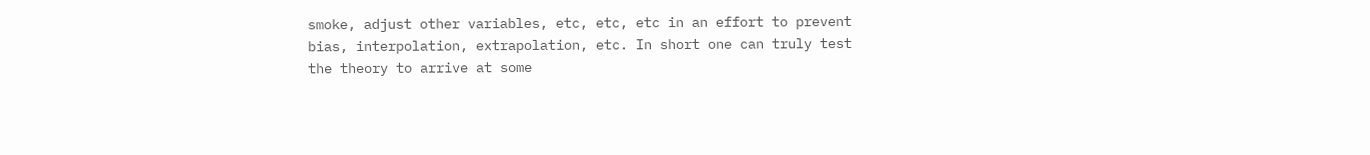smoke, adjust other variables, etc, etc, etc in an effort to prevent bias, interpolation, extrapolation, etc. In short one can truly test the theory to arrive at some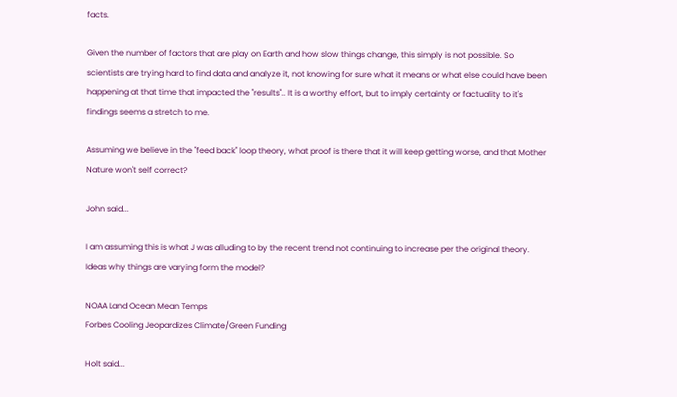facts.

Given the number of factors that are play on Earth and how slow things change, this simply is not possible. So scientists are trying hard to find data and analyze it, not knowing for sure what it means or what else could have been happening at that time that impacted the "results".. It is a worthy effort, but to imply certainty or factuality to it's findings seems a stretch to me.

Assuming we believe in the "feed back" loop theory, what proof is there that it will keep getting worse, and that Mother Nature won't self correct?

John said...

I am assuming this is what J was alluding to by the recent trend not continuing to increase per the original theory. Ideas why things are varying form the model?

NOAA Land Ocean Mean Temps
Forbes Cooling Jeopardizes Climate/Green Funding

Holt said...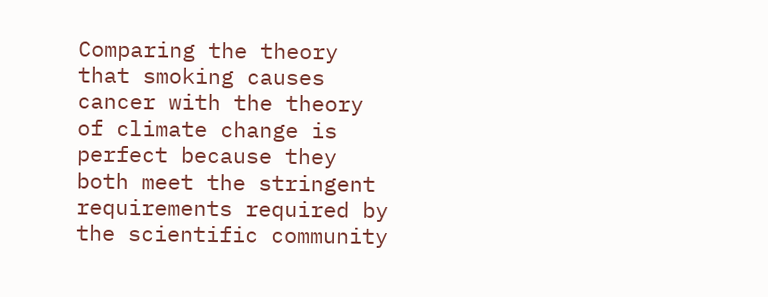Comparing the theory that smoking causes cancer with the theory of climate change is perfect because they both meet the stringent requirements required by the scientific community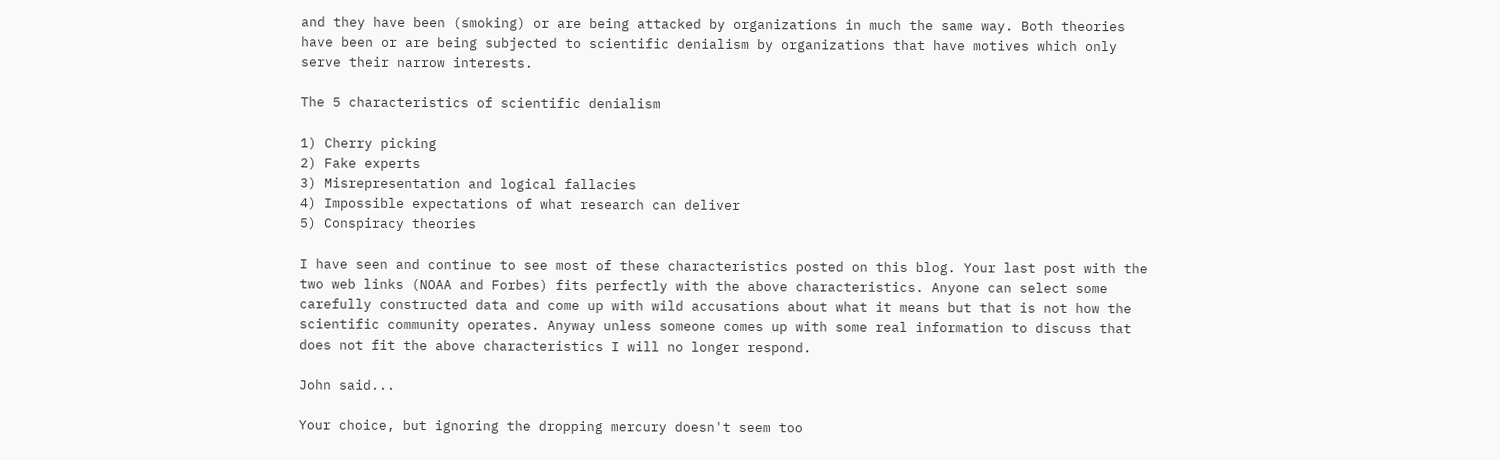and they have been (smoking) or are being attacked by organizations in much the same way. Both theories have been or are being subjected to scientific denialism by organizations that have motives which only serve their narrow interests.

The 5 characteristics of scientific denialism

1) Cherry picking
2) Fake experts
3) Misrepresentation and logical fallacies
4) Impossible expectations of what research can deliver
5) Conspiracy theories

I have seen and continue to see most of these characteristics posted on this blog. Your last post with the two web links (NOAA and Forbes) fits perfectly with the above characteristics. Anyone can select some carefully constructed data and come up with wild accusations about what it means but that is not how the scientific community operates. Anyway unless someone comes up with some real information to discuss that does not fit the above characteristics I will no longer respond.

John said...

Your choice, but ignoring the dropping mercury doesn't seem too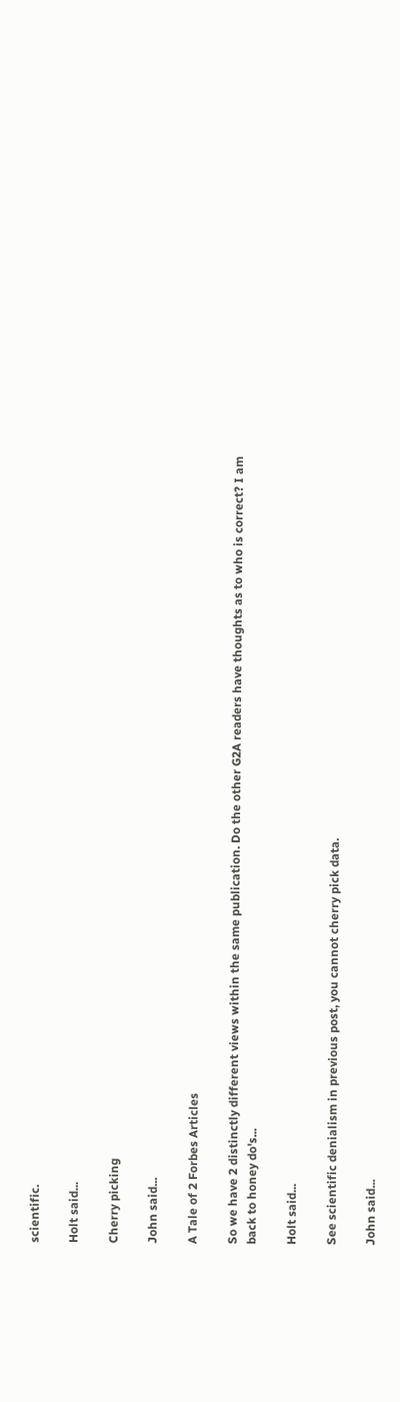scientific.

Holt said...

Cherry picking

John said...

A Tale of 2 Forbes Articles

So we have 2 distinctly different views within the same publication. Do the other G2A readers have thoughts as to who is correct? I am back to honey do's...

Holt said...

See scientific denialism in previous post, you cannot cherry pick data.

John said...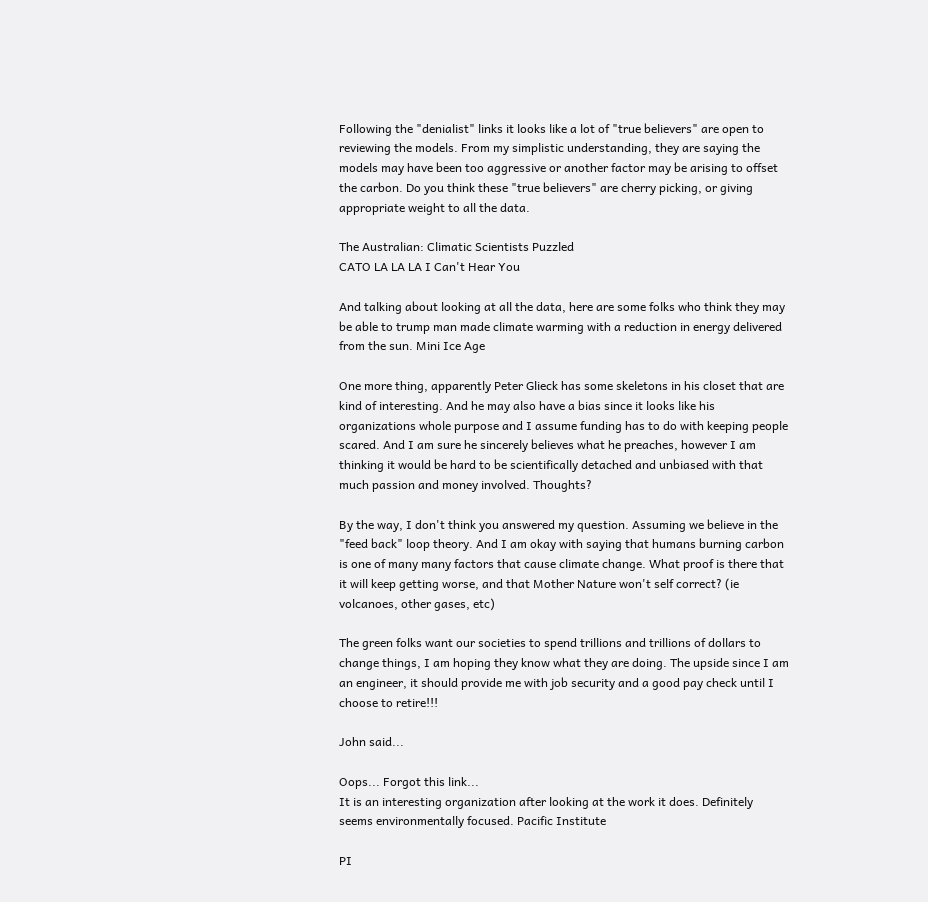Following the "denialist" links it looks like a lot of "true believers" are open to reviewing the models. From my simplistic understanding, they are saying the models may have been too aggressive or another factor may be arising to offset the carbon. Do you think these "true believers" are cherry picking, or giving appropriate weight to all the data.

The Australian: Climatic Scientists Puzzled
CATO LA LA LA I Can't Hear You

And talking about looking at all the data, here are some folks who think they may be able to trump man made climate warming with a reduction in energy delivered from the sun. Mini Ice Age

One more thing, apparently Peter Glieck has some skeletons in his closet that are kind of interesting. And he may also have a bias since it looks like his organizations whole purpose and I assume funding has to do with keeping people scared. And I am sure he sincerely believes what he preaches, however I am thinking it would be hard to be scientifically detached and unbiased with that much passion and money involved. Thoughts?

By the way, I don't think you answered my question. Assuming we believe in the "feed back" loop theory. And I am okay with saying that humans burning carbon is one of many many factors that cause climate change. What proof is there that it will keep getting worse, and that Mother Nature won't self correct? (ie volcanoes, other gases, etc)

The green folks want our societies to spend trillions and trillions of dollars to change things, I am hoping they know what they are doing. The upside since I am an engineer, it should provide me with job security and a good pay check until I choose to retire!!!

John said...

Oops... Forgot this link...
It is an interesting organization after looking at the work it does. Definitely seems environmentally focused. Pacific Institute

PI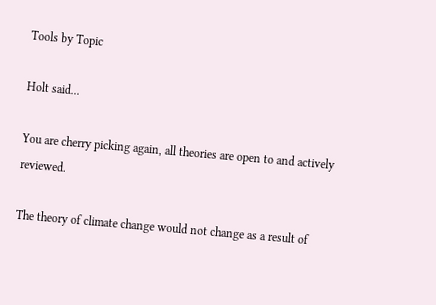Tools by Topic

Holt said...

You are cherry picking again, all theories are open to and actively reviewed.

The theory of climate change would not change as a result of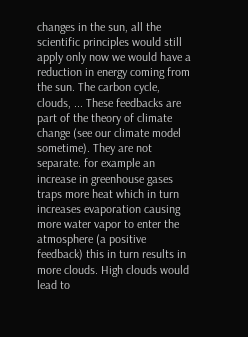changes in the sun, all the scientific principles would still apply only now we would have a reduction in energy coming from the sun. The carbon cycle, clouds, ... These feedbacks are part of the theory of climate change (see our climate model sometime). They are not separate. for example an increase in greenhouse gases traps more heat which in turn increases evaporation causing more water vapor to enter the atmosphere (a positive feedback) this in turn results in more clouds. High clouds would lead to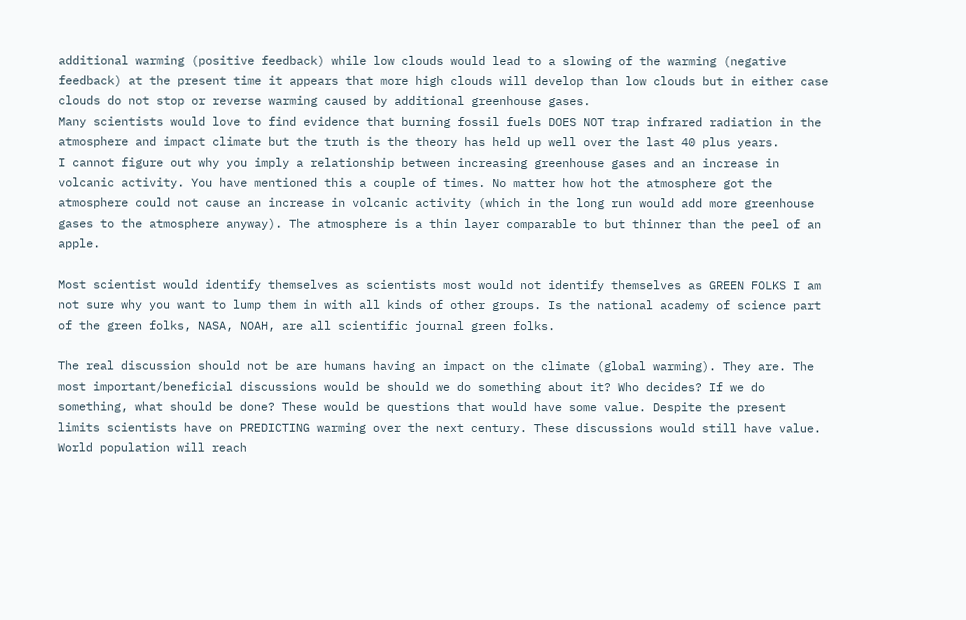additional warming (positive feedback) while low clouds would lead to a slowing of the warming (negative feedback) at the present time it appears that more high clouds will develop than low clouds but in either case clouds do not stop or reverse warming caused by additional greenhouse gases.
Many scientists would love to find evidence that burning fossil fuels DOES NOT trap infrared radiation in the atmosphere and impact climate but the truth is the theory has held up well over the last 40 plus years.
I cannot figure out why you imply a relationship between increasing greenhouse gases and an increase in volcanic activity. You have mentioned this a couple of times. No matter how hot the atmosphere got the atmosphere could not cause an increase in volcanic activity (which in the long run would add more greenhouse gases to the atmosphere anyway). The atmosphere is a thin layer comparable to but thinner than the peel of an apple.

Most scientist would identify themselves as scientists most would not identify themselves as GREEN FOLKS I am not sure why you want to lump them in with all kinds of other groups. Is the national academy of science part of the green folks, NASA, NOAH, are all scientific journal green folks.

The real discussion should not be are humans having an impact on the climate (global warming). They are. The most important/beneficial discussions would be should we do something about it? Who decides? If we do something, what should be done? These would be questions that would have some value. Despite the present limits scientists have on PREDICTING warming over the next century. These discussions would still have value. World population will reach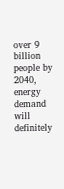over 9 billion people by 2040, energy demand will definitely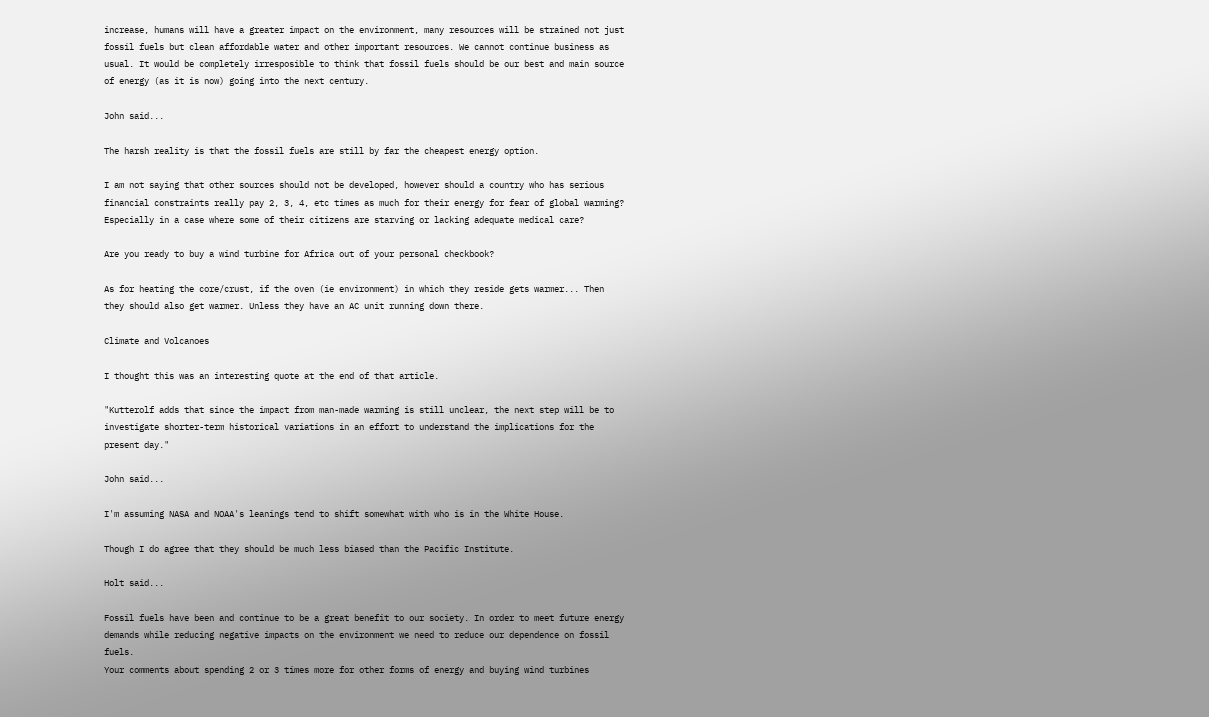increase, humans will have a greater impact on the environment, many resources will be strained not just fossil fuels but clean affordable water and other important resources. We cannot continue business as usual. It would be completely irresposible to think that fossil fuels should be our best and main source of energy (as it is now) going into the next century.

John said...

The harsh reality is that the fossil fuels are still by far the cheapest energy option.

I am not saying that other sources should not be developed, however should a country who has serious financial constraints really pay 2, 3, 4, etc times as much for their energy for fear of global warming? Especially in a case where some of their citizens are starving or lacking adequate medical care?

Are you ready to buy a wind turbine for Africa out of your personal checkbook?

As for heating the core/crust, if the oven (ie environment) in which they reside gets warmer... Then they should also get warmer. Unless they have an AC unit running down there.

Climate and Volcanoes

I thought this was an interesting quote at the end of that article.

"Kutterolf adds that since the impact from man-made warming is still unclear, the next step will be to investigate shorter-term historical variations in an effort to understand the implications for the present day."

John said...

I'm assuming NASA and NOAA's leanings tend to shift somewhat with who is in the White House.

Though I do agree that they should be much less biased than the Pacific Institute.

Holt said...

Fossil fuels have been and continue to be a great benefit to our society. In order to meet future energy demands while reducing negative impacts on the environment we need to reduce our dependence on fossil fuels.
Your comments about spending 2 or 3 times more for other forms of energy and buying wind turbines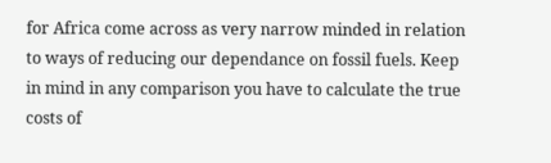for Africa come across as very narrow minded in relation to ways of reducing our dependance on fossil fuels. Keep in mind in any comparison you have to calculate the true costs of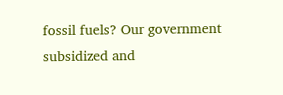fossil fuels? Our government subsidized and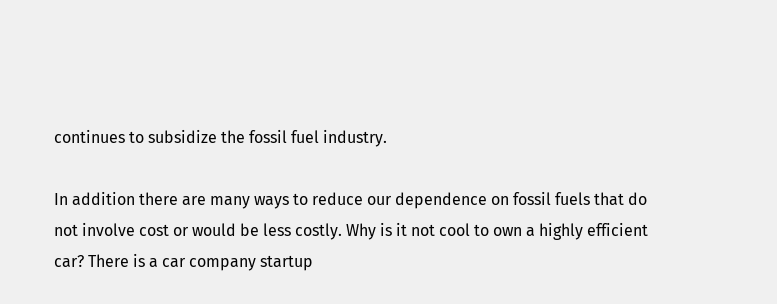continues to subsidize the fossil fuel industry.

In addition there are many ways to reduce our dependence on fossil fuels that do not involve cost or would be less costly. Why is it not cool to own a highly efficient car? There is a car company startup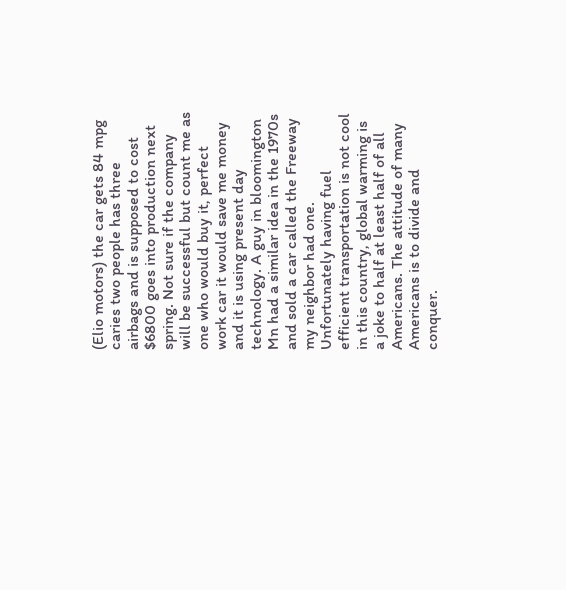(Elio motors) the car gets 84 mpg caries two people has three airbags and is supposed to cost $6800 goes into production next spring. Not sure if the company will be successful but count me as one who would buy it, perfect work car it would save me money and it is using present day technology. A guy in bloomington Mn had a similar idea in the 1970s and sold a car called the Freeway my neighbor had one. Unfortunately having fuel efficient transportation is not cool in this country, global warming is a joke to half at least half of all Americans. The attitude of many Americans is to divide and conquer.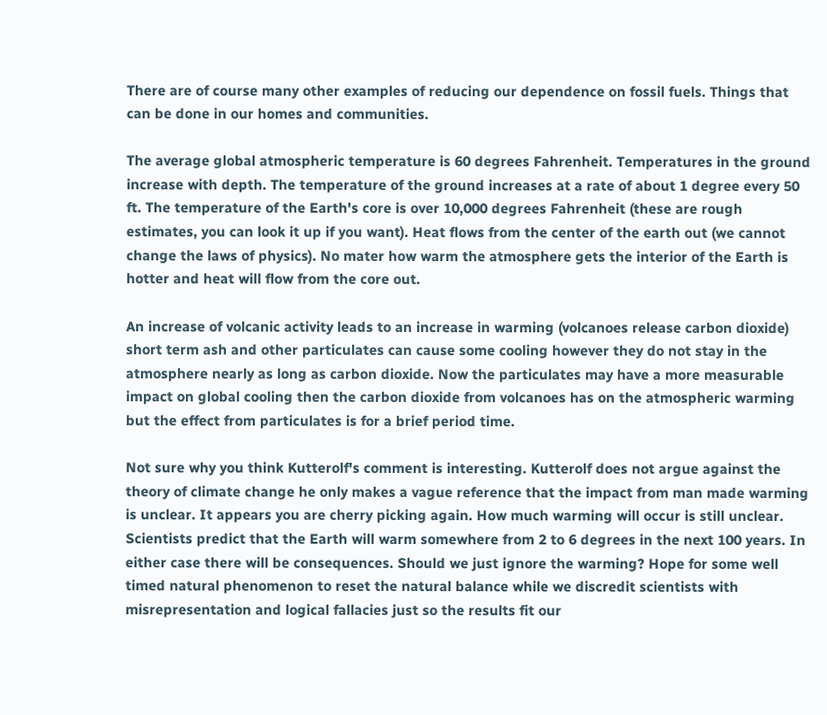There are of course many other examples of reducing our dependence on fossil fuels. Things that can be done in our homes and communities.

The average global atmospheric temperature is 60 degrees Fahrenheit. Temperatures in the ground increase with depth. The temperature of the ground increases at a rate of about 1 degree every 50 ft. The temperature of the Earth's core is over 10,000 degrees Fahrenheit (these are rough estimates, you can look it up if you want). Heat flows from the center of the earth out (we cannot change the laws of physics). No mater how warm the atmosphere gets the interior of the Earth is hotter and heat will flow from the core out.

An increase of volcanic activity leads to an increase in warming (volcanoes release carbon dioxide) short term ash and other particulates can cause some cooling however they do not stay in the atmosphere nearly as long as carbon dioxide. Now the particulates may have a more measurable impact on global cooling then the carbon dioxide from volcanoes has on the atmospheric warming but the effect from particulates is for a brief period time.

Not sure why you think Kutterolf's comment is interesting. Kutterolf does not argue against the theory of climate change he only makes a vague reference that the impact from man made warming is unclear. It appears you are cherry picking again. How much warming will occur is still unclear. Scientists predict that the Earth will warm somewhere from 2 to 6 degrees in the next 100 years. In either case there will be consequences. Should we just ignore the warming? Hope for some well timed natural phenomenon to reset the natural balance while we discredit scientists with misrepresentation and logical fallacies just so the results fit our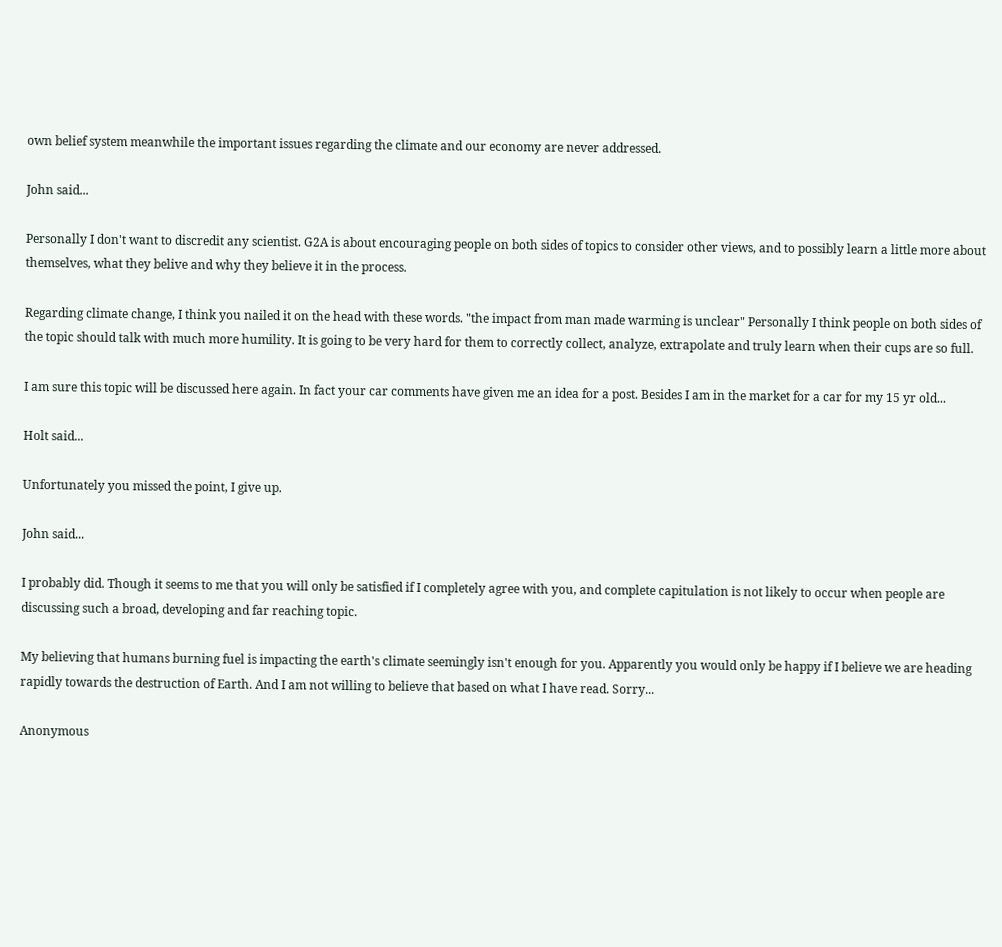own belief system meanwhile the important issues regarding the climate and our economy are never addressed.

John said...

Personally I don't want to discredit any scientist. G2A is about encouraging people on both sides of topics to consider other views, and to possibly learn a little more about themselves, what they belive and why they believe it in the process.

Regarding climate change, I think you nailed it on the head with these words. "the impact from man made warming is unclear" Personally I think people on both sides of the topic should talk with much more humility. It is going to be very hard for them to correctly collect, analyze, extrapolate and truly learn when their cups are so full.

I am sure this topic will be discussed here again. In fact your car comments have given me an idea for a post. Besides I am in the market for a car for my 15 yr old...

Holt said...

Unfortunately you missed the point, I give up.

John said...

I probably did. Though it seems to me that you will only be satisfied if I completely agree with you, and complete capitulation is not likely to occur when people are discussing such a broad, developing and far reaching topic.

My believing that humans burning fuel is impacting the earth's climate seemingly isn't enough for you. Apparently you would only be happy if I believe we are heading rapidly towards the destruction of Earth. And I am not willing to believe that based on what I have read. Sorry...

Anonymous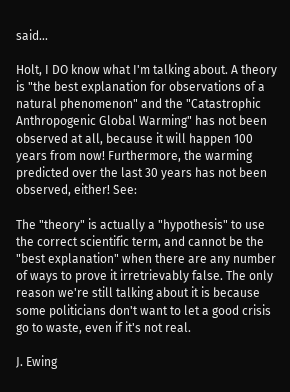said...

Holt, I DO know what I'm talking about. A theory is "the best explanation for observations of a natural phenomenon" and the "Catastrophic Anthropogenic Global Warming" has not been observed at all, because it will happen 100 years from now! Furthermore, the warming predicted over the last 30 years has not been observed, either! See:

The "theory" is actually a "hypothesis" to use the correct scientific term, and cannot be the "best explanation" when there are any number of ways to prove it irretrievably false. The only reason we're still talking about it is because some politicians don't want to let a good crisis go to waste, even if it's not real.

J. Ewing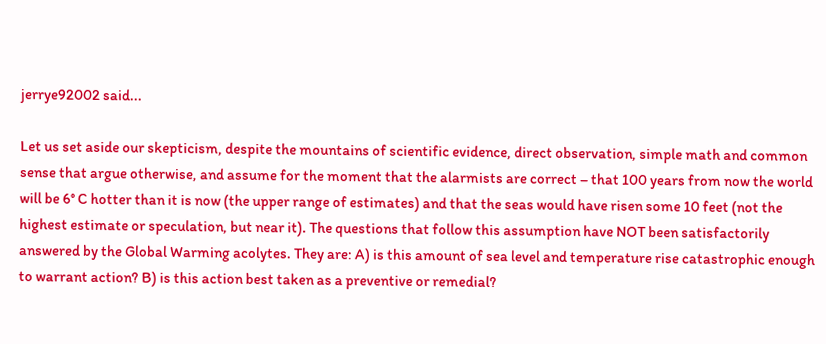jerrye92002 said...

Let us set aside our skepticism, despite the mountains of scientific evidence, direct observation, simple math and common sense that argue otherwise, and assume for the moment that the alarmists are correct – that 100 years from now the world will be 6° C hotter than it is now (the upper range of estimates) and that the seas would have risen some 10 feet (not the highest estimate or speculation, but near it). The questions that follow this assumption have NOT been satisfactorily answered by the Global Warming acolytes. They are: A) is this amount of sea level and temperature rise catastrophic enough to warrant action? B) is this action best taken as a preventive or remedial?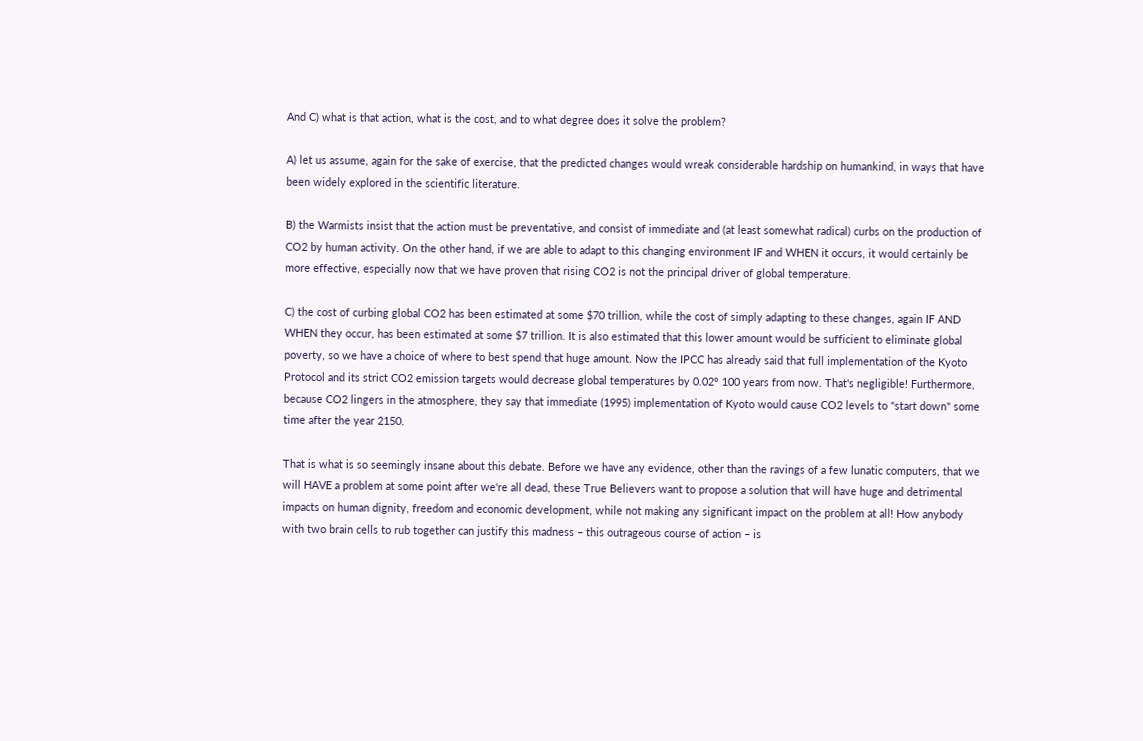And C) what is that action, what is the cost, and to what degree does it solve the problem?

A) let us assume, again for the sake of exercise, that the predicted changes would wreak considerable hardship on humankind, in ways that have been widely explored in the scientific literature.

B) the Warmists insist that the action must be preventative, and consist of immediate and (at least somewhat radical) curbs on the production of CO2 by human activity. On the other hand, if we are able to adapt to this changing environment IF and WHEN it occurs, it would certainly be more effective, especially now that we have proven that rising CO2 is not the principal driver of global temperature.

C) the cost of curbing global CO2 has been estimated at some $70 trillion, while the cost of simply adapting to these changes, again IF AND WHEN they occur, has been estimated at some $7 trillion. It is also estimated that this lower amount would be sufficient to eliminate global poverty, so we have a choice of where to best spend that huge amount. Now the IPCC has already said that full implementation of the Kyoto Protocol and its strict CO2 emission targets would decrease global temperatures by 0.02° 100 years from now. That's negligible! Furthermore, because CO2 lingers in the atmosphere, they say that immediate (1995) implementation of Kyoto would cause CO2 levels to "start down" some time after the year 2150.

That is what is so seemingly insane about this debate. Before we have any evidence, other than the ravings of a few lunatic computers, that we will HAVE a problem at some point after we're all dead, these True Believers want to propose a solution that will have huge and detrimental impacts on human dignity, freedom and economic development, while not making any significant impact on the problem at all! How anybody with two brain cells to rub together can justify this madness – this outrageous course of action – is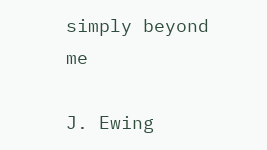simply beyond me

J. Ewing